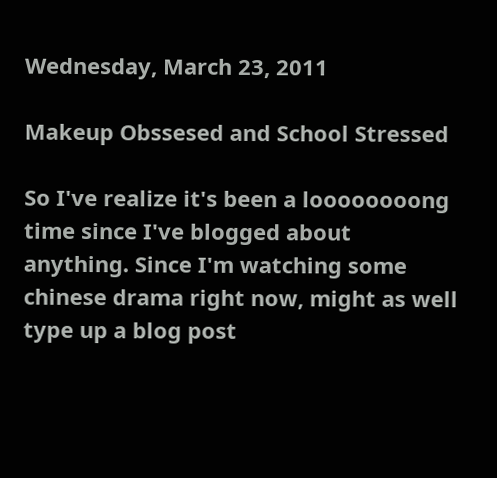Wednesday, March 23, 2011

Makeup Obssesed and School Stressed

So I've realize it's been a loooooooong time since I've blogged about anything. Since I'm watching some chinese drama right now, might as well type up a blog post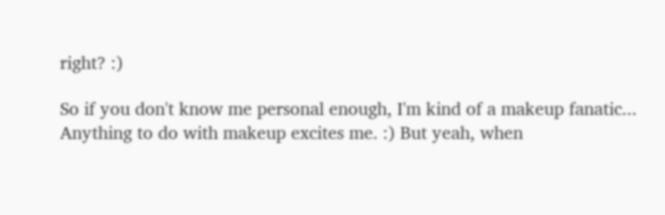right? :)

So if you don't know me personal enough, I'm kind of a makeup fanatic... Anything to do with makeup excites me. :) But yeah, when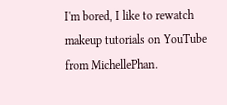I'm bored, I like to rewatch makeup tutorials on YouTube from MichellePhan.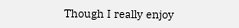Though I really enjoy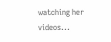watching her videos...